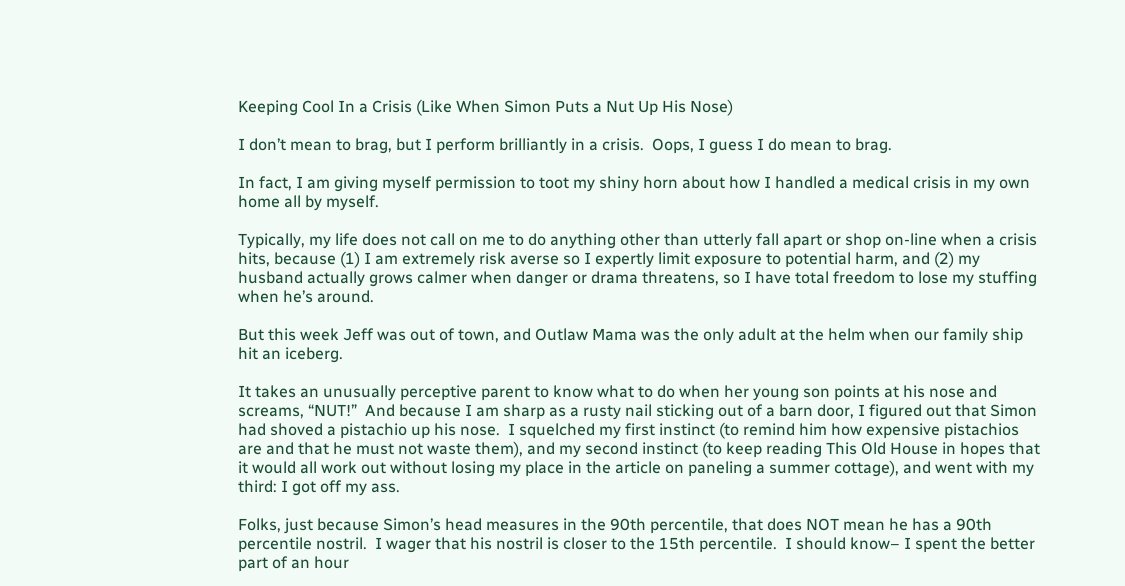Keeping Cool In a Crisis (Like When Simon Puts a Nut Up His Nose)

I don’t mean to brag, but I perform brilliantly in a crisis.  Oops, I guess I do mean to brag.

In fact, I am giving myself permission to toot my shiny horn about how I handled a medical crisis in my own home all by myself.

Typically, my life does not call on me to do anything other than utterly fall apart or shop on-line when a crisis hits, because (1) I am extremely risk averse so I expertly limit exposure to potential harm, and (2) my husband actually grows calmer when danger or drama threatens, so I have total freedom to lose my stuffing when he’s around.

But this week Jeff was out of town, and Outlaw Mama was the only adult at the helm when our family ship hit an iceberg.

It takes an unusually perceptive parent to know what to do when her young son points at his nose and screams, “NUT!”  And because I am sharp as a rusty nail sticking out of a barn door, I figured out that Simon had shoved a pistachio up his nose.  I squelched my first instinct (to remind him how expensive pistachios are and that he must not waste them), and my second instinct (to keep reading This Old House in hopes that it would all work out without losing my place in the article on paneling a summer cottage), and went with my third: I got off my ass.

Folks, just because Simon’s head measures in the 90th percentile, that does NOT mean he has a 90th percentile nostril.  I wager that his nostril is closer to the 15th percentile.  I should know– I spent the better part of an hour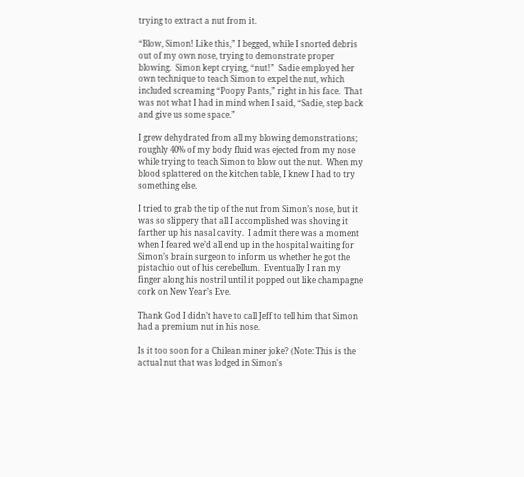trying to extract a nut from it.

“Blow, Simon! Like this,” I begged, while I snorted debris out of my own nose, trying to demonstrate proper blowing.  Simon kept crying, “nut!”  Sadie employed her own technique to teach Simon to expel the nut, which included screaming “Poopy Pants,” right in his face.  That was not what I had in mind when I said, “Sadie, step back and give us some space.”

I grew dehydrated from all my blowing demonstrations; roughly 40% of my body fluid was ejected from my nose while trying to teach Simon to blow out the nut.  When my blood splattered on the kitchen table, I knew I had to try something else.

I tried to grab the tip of the nut from Simon’s nose, but it was so slippery that all I accomplished was shoving it farther up his nasal cavity.  I admit there was a moment when I feared we’d all end up in the hospital waiting for Simon’s brain surgeon to inform us whether he got the pistachio out of his cerebellum.  Eventually I ran my finger along his nostril until it popped out like champagne cork on New Year’s Eve.

Thank God I didn’t have to call Jeff to tell him that Simon had a premium nut in his nose.

Is it too soon for a Chilean miner joke? (Note: This is the actual nut that was lodged in Simon's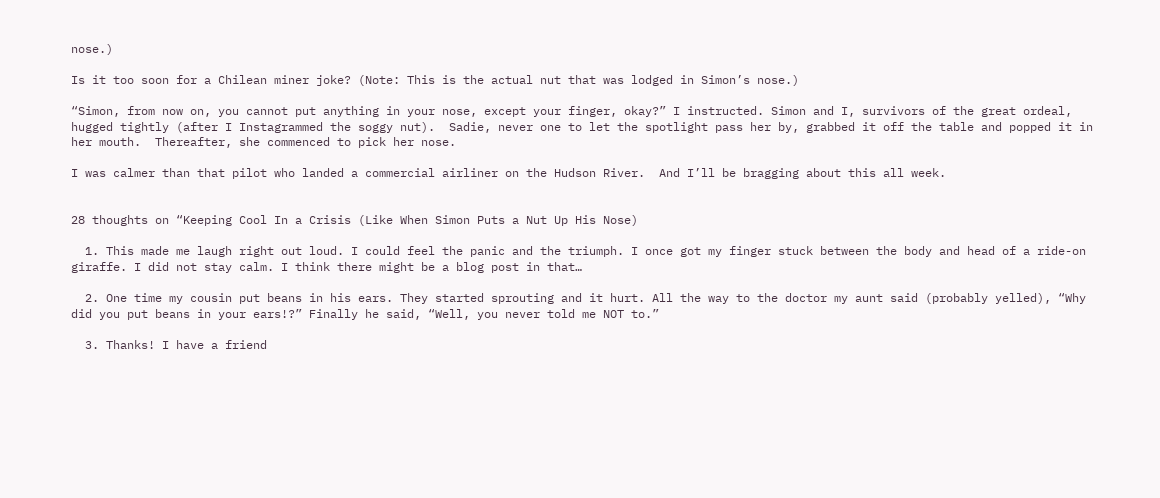nose.)

Is it too soon for a Chilean miner joke? (Note: This is the actual nut that was lodged in Simon’s nose.)

“Simon, from now on, you cannot put anything in your nose, except your finger, okay?” I instructed. Simon and I, survivors of the great ordeal, hugged tightly (after I Instagrammed the soggy nut).  Sadie, never one to let the spotlight pass her by, grabbed it off the table and popped it in her mouth.  Thereafter, she commenced to pick her nose.

I was calmer than that pilot who landed a commercial airliner on the Hudson River.  And I’ll be bragging about this all week.


28 thoughts on “Keeping Cool In a Crisis (Like When Simon Puts a Nut Up His Nose)

  1. This made me laugh right out loud. I could feel the panic and the triumph. I once got my finger stuck between the body and head of a ride-on giraffe. I did not stay calm. I think there might be a blog post in that…

  2. One time my cousin put beans in his ears. They started sprouting and it hurt. All the way to the doctor my aunt said (probably yelled), “Why did you put beans in your ears!?” Finally he said, “Well, you never told me NOT to.”

  3. Thanks! I have a friend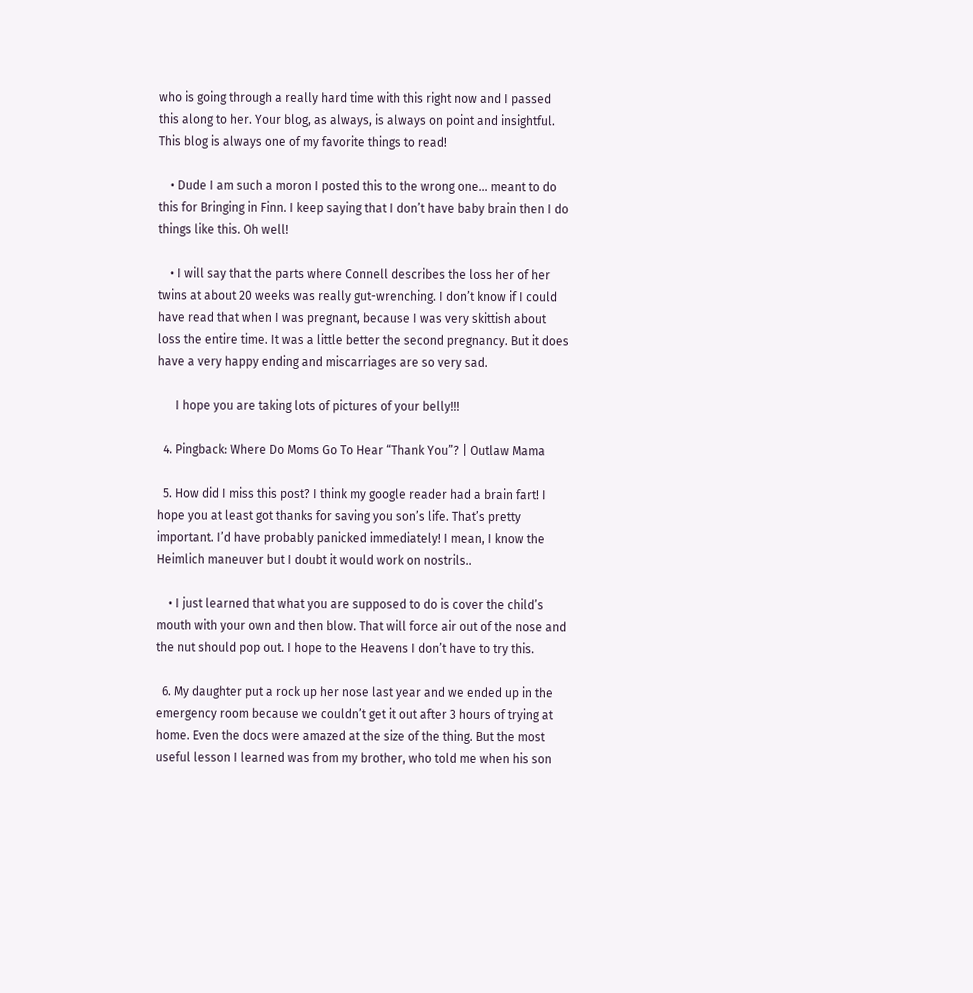who is going through a really hard time with this right now and I passed this along to her. Your blog, as always, is always on point and insightful. This blog is always one of my favorite things to read!

    • Dude I am such a moron I posted this to the wrong one… meant to do this for Bringing in Finn. I keep saying that I don’t have baby brain then I do things like this. Oh well!

    • I will say that the parts where Connell describes the loss her of her twins at about 20 weeks was really gut-wrenching. I don’t know if I could have read that when I was pregnant, because I was very skittish about loss the entire time. It was a little better the second pregnancy. But it does have a very happy ending and miscarriages are so very sad.

      I hope you are taking lots of pictures of your belly!!!

  4. Pingback: Where Do Moms Go To Hear “Thank You”? | Outlaw Mama

  5. How did I miss this post? I think my google reader had a brain fart! I hope you at least got thanks for saving you son’s life. That’s pretty important. I’d have probably panicked immediately! I mean, I know the Heimlich maneuver but I doubt it would work on nostrils..

    • I just learned that what you are supposed to do is cover the child’s mouth with your own and then blow. That will force air out of the nose and the nut should pop out. I hope to the Heavens I don’t have to try this.

  6. My daughter put a rock up her nose last year and we ended up in the emergency room because we couldn’t get it out after 3 hours of trying at home. Even the docs were amazed at the size of the thing. But the most useful lesson I learned was from my brother, who told me when his son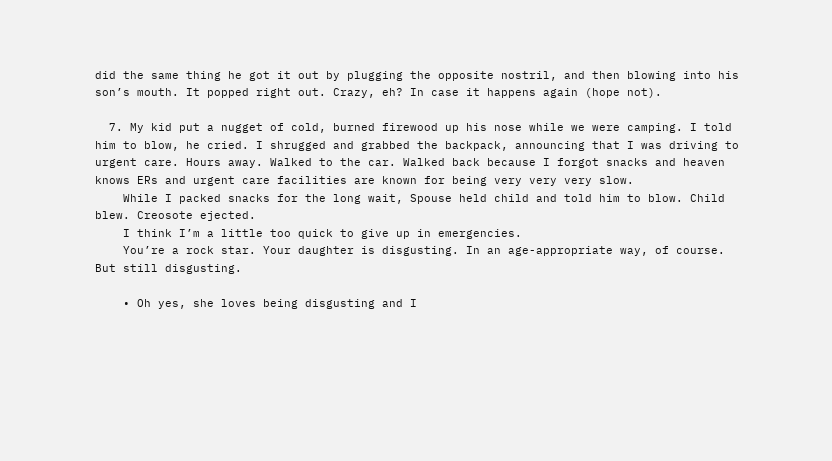did the same thing he got it out by plugging the opposite nostril, and then blowing into his son’s mouth. It popped right out. Crazy, eh? In case it happens again (hope not).

  7. My kid put a nugget of cold, burned firewood up his nose while we were camping. I told him to blow, he cried. I shrugged and grabbed the backpack, announcing that I was driving to urgent care. Hours away. Walked to the car. Walked back because I forgot snacks and heaven knows ERs and urgent care facilities are known for being very very very slow.
    While I packed snacks for the long wait, Spouse held child and told him to blow. Child blew. Creosote ejected.
    I think I’m a little too quick to give up in emergencies.
    You’re a rock star. Your daughter is disgusting. In an age-appropriate way, of course. But still disgusting.

    • Oh yes, she loves being disgusting and I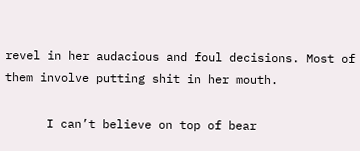revel in her audacious and foul decisions. Most of them involve putting shit in her mouth.

      I can’t believe on top of bear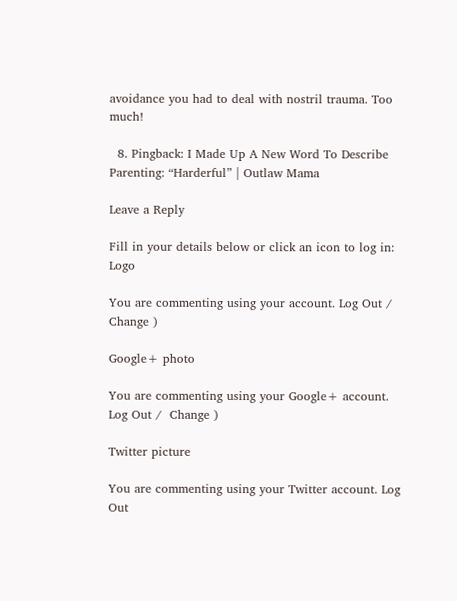avoidance you had to deal with nostril trauma. Too much!

  8. Pingback: I Made Up A New Word To Describe Parenting: “Harderful” | Outlaw Mama

Leave a Reply

Fill in your details below or click an icon to log in: Logo

You are commenting using your account. Log Out /  Change )

Google+ photo

You are commenting using your Google+ account. Log Out /  Change )

Twitter picture

You are commenting using your Twitter account. Log Out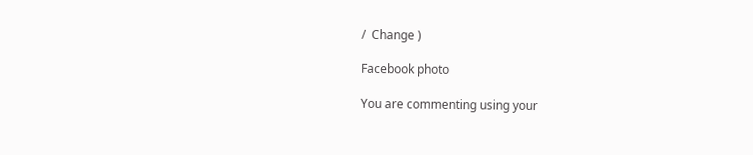/  Change )

Facebook photo

You are commenting using your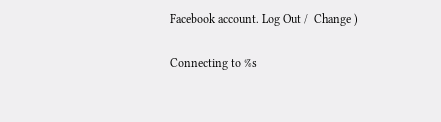Facebook account. Log Out /  Change )

Connecting to %s